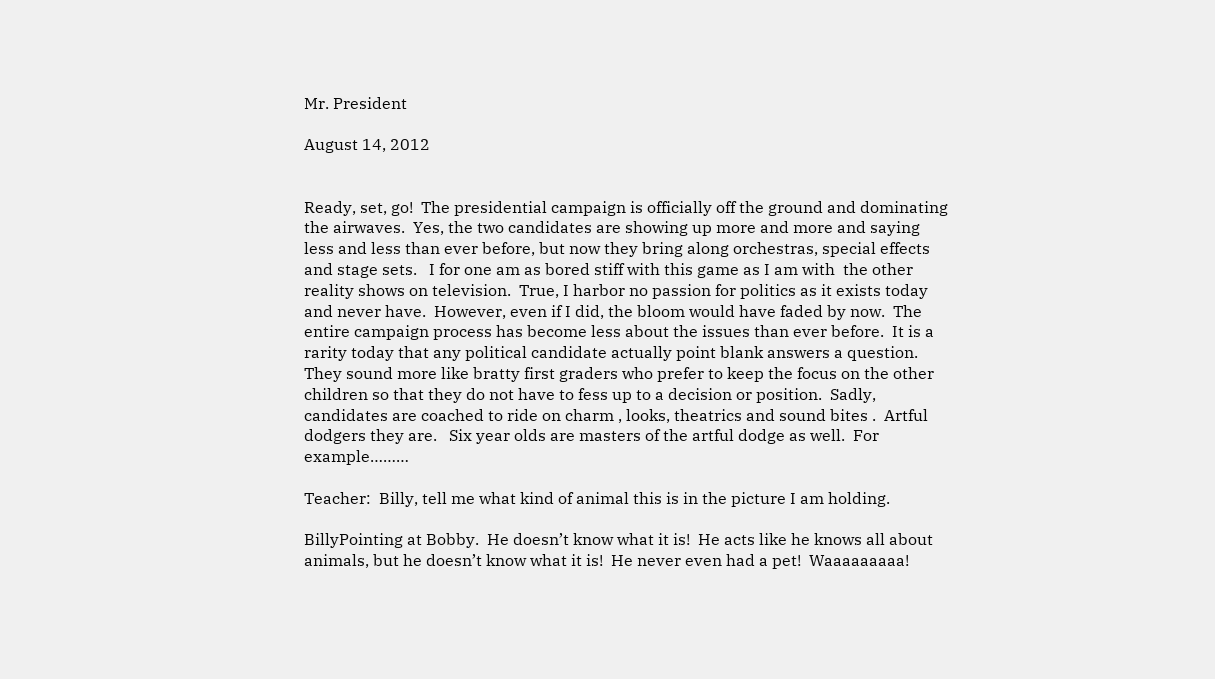Mr. President

August 14, 2012


Ready, set, go!  The presidential campaign is officially off the ground and dominating the airwaves.  Yes, the two candidates are showing up more and more and saying less and less than ever before, but now they bring along orchestras, special effects and stage sets.   I for one am as bored stiff with this game as I am with  the other reality shows on television.  True, I harbor no passion for politics as it exists today and never have.  However, even if I did, the bloom would have faded by now.  The entire campaign process has become less about the issues than ever before.  It is a rarity today that any political candidate actually point blank answers a question.  They sound more like bratty first graders who prefer to keep the focus on the other children so that they do not have to fess up to a decision or position.  Sadly, candidates are coached to ride on charm , looks, theatrics and sound bites .  Artful dodgers they are.   Six year olds are masters of the artful dodge as well.  For example………

Teacher:  Billy, tell me what kind of animal this is in the picture I am holding.

BillyPointing at Bobby.  He doesn’t know what it is!  He acts like he knows all about animals, but he doesn’t know what it is!  He never even had a pet!  Waaaaaaaaa!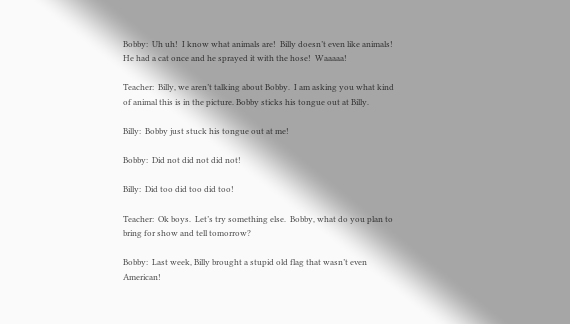Bobby:  Uh uh!  I know what animals are!  Billy doesn’t even like animals!  He had a cat once and he sprayed it with the hose!  Waaaaa!

Teacher:  Billy, we aren’t talking about Bobby.  I am asking you what kind of animal this is in the picture. Bobby sticks his tongue out at Billy.

Billy:  Bobby just stuck his tongue out at me!

Bobby:  Did not did not did not!

Billy:  Did too did too did too!

Teacher:  Ok boys.  Let’s try something else.  Bobby, what do you plan to bring for show and tell tomorrow?

Bobby:  Last week, Billy brought a stupid old flag that wasn’t even American!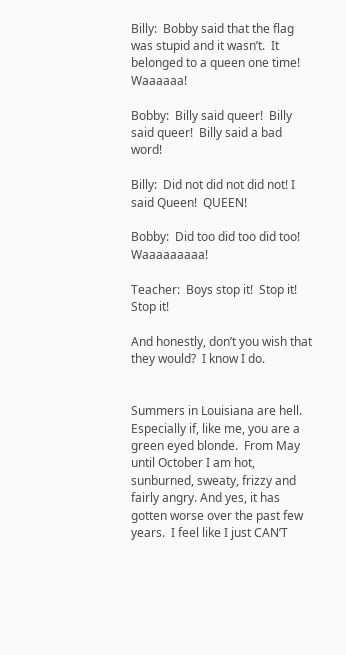Billy:  Bobby said that the flag was stupid and it wasn’t.  It belonged to a queen one time!  Waaaaaa!

Bobby:  Billy said queer!  Billy said queer!  Billy said a bad word!

Billy:  Did not did not did not! I said Queen!  QUEEN!

Bobby:  Did too did too did too! Waaaaaaaaa!

Teacher:  Boys stop it!  Stop it! Stop it!

And honestly, don’t you wish that they would?  I know I do.


Summers in Louisiana are hell.  Especially if, like me, you are a green eyed blonde.  From May until October I am hot, sunburned, sweaty, frizzy and fairly angry. And yes, it has gotten worse over the past few years.  I feel like I just CAN’T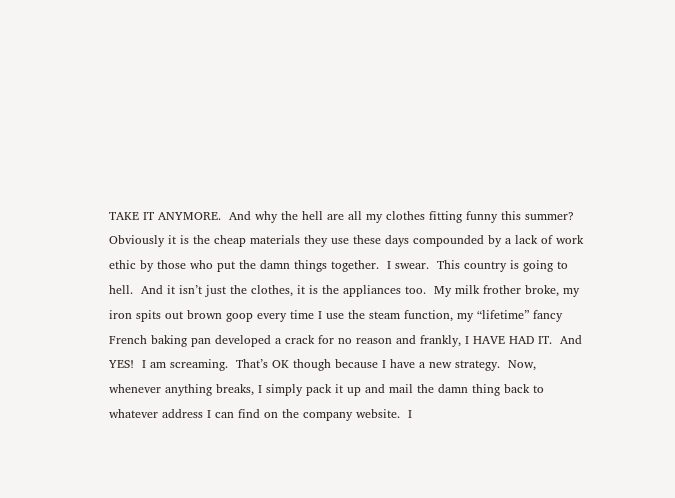TAKE IT ANYMORE.  And why the hell are all my clothes fitting funny this summer?  Obviously it is the cheap materials they use these days compounded by a lack of work ethic by those who put the damn things together.  I swear.  This country is going to hell.  And it isn’t just the clothes, it is the appliances too.  My milk frother broke, my iron spits out brown goop every time I use the steam function, my “lifetime” fancy French baking pan developed a crack for no reason and frankly, I HAVE HAD IT.  And YES!  I am screaming.  That’s OK though because I have a new strategy.  Now, whenever anything breaks, I simply pack it up and mail the damn thing back to whatever address I can find on the company website.  I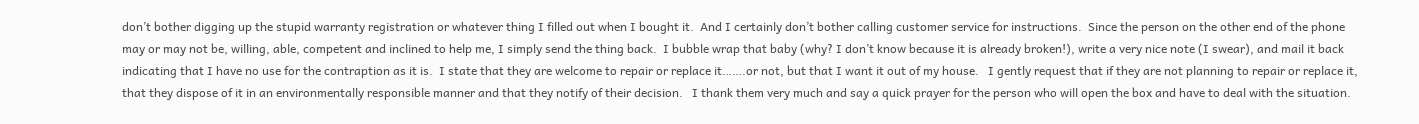don’t bother digging up the stupid warranty registration or whatever thing I filled out when I bought it.  And I certainly don’t bother calling customer service for instructions.  Since the person on the other end of the phone may or may not be, willing, able, competent and inclined to help me, I simply send the thing back.  I bubble wrap that baby (why? I don’t know because it is already broken!), write a very nice note (I swear), and mail it back indicating that I have no use for the contraption as it is.  I state that they are welcome to repair or replace it…….or not, but that I want it out of my house.   I gently request that if they are not planning to repair or replace it, that they dispose of it in an environmentally responsible manner and that they notify of their decision.   I thank them very much and say a quick prayer for the person who will open the box and have to deal with the situation.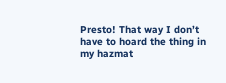Presto! That way I don’t have to hoard the thing in my hazmat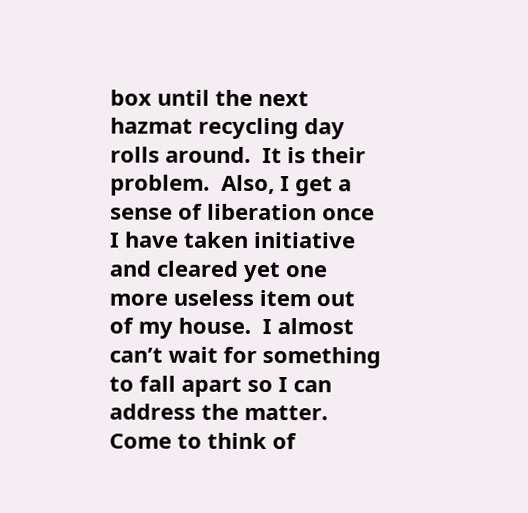box until the next hazmat recycling day rolls around.  It is their problem.  Also, I get a sense of liberation once I have taken initiative and cleared yet one more useless item out of my house.  I almost can’t wait for something to fall apart so I can address the matter.  Come to think of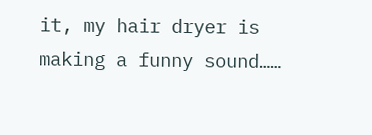it, my hair dryer is making a funny sound……